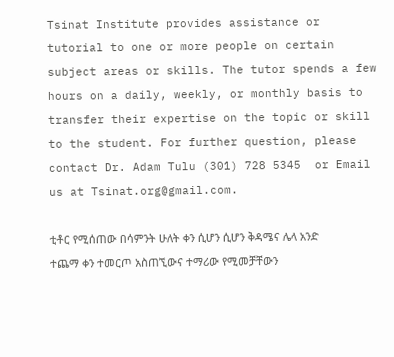Tsinat Institute provides assistance or tutorial to one or more people on certain subject areas or skills. The tutor spends a few hours on a daily, weekly, or monthly basis to transfer their expertise on the topic or skill to the student. For further question, please contact Dr. Adam Tulu (301) 728 5345  or Email us at Tsinat.org@gmail.com.

ቲቶር የሚሰጠው በሳምንት ሁለት ቀን ሲሆን ሲሆን ቅዳሜና ሌላ አንድ ተጨማ ቀን ተመርጦ አስጠኚውና ተማሪው የሚመቻቸውን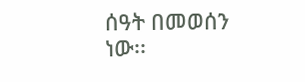ሰዓት በመወሰን ነው፡፡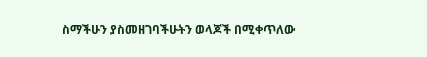ስማችሁን ያስመዘገባችሁትን ወላጆች በሚቀጥለው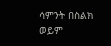ሳምንት በስልክ ወይም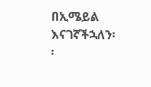በኢሜይል እናገኛችኋለን፡፡